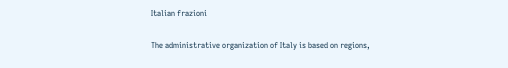Italian frazioni

The administrative organization of Italy is based on regions,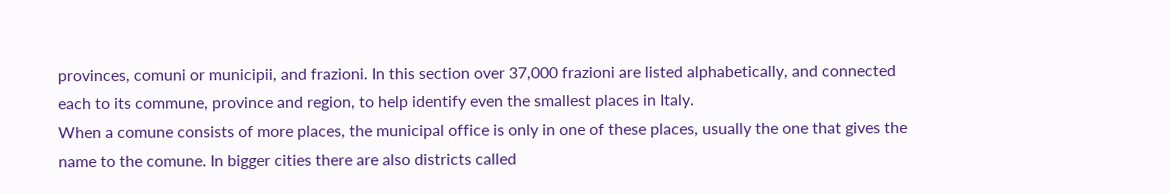provinces, comuni or municipii, and frazioni. In this section over 37,000 frazioni are listed alphabetically, and connected each to its commune, province and region, to help identify even the smallest places in Italy.
When a comune consists of more places, the municipal office is only in one of these places, usually the one that gives the name to the comune. In bigger cities there are also districts called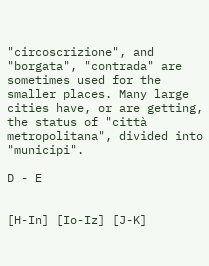"circoscrizione", and "borgata", "contrada" are sometimes used for the smaller places. Many large cities have, or are getting, the status of "città metropolitana", divided into "municipi".

D - E


[H-In] [Io-Iz] [J-K]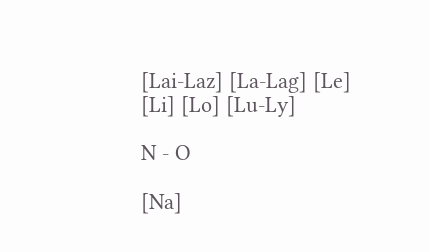[Lai-Laz] [La-Lag] [Le] [Li] [Lo] [Lu-Ly]

N - O

[Na]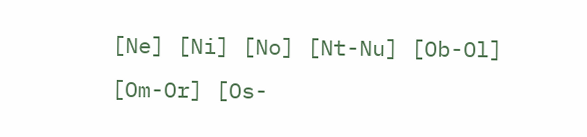[Ne] [Ni] [No] [Nt-Nu] [Ob-Ol] [Om-Or] [Os-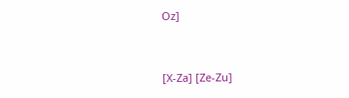Oz]


[X-Za] [Ze-Zu]